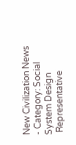New Civilization News - Category: Social System Design
 Representative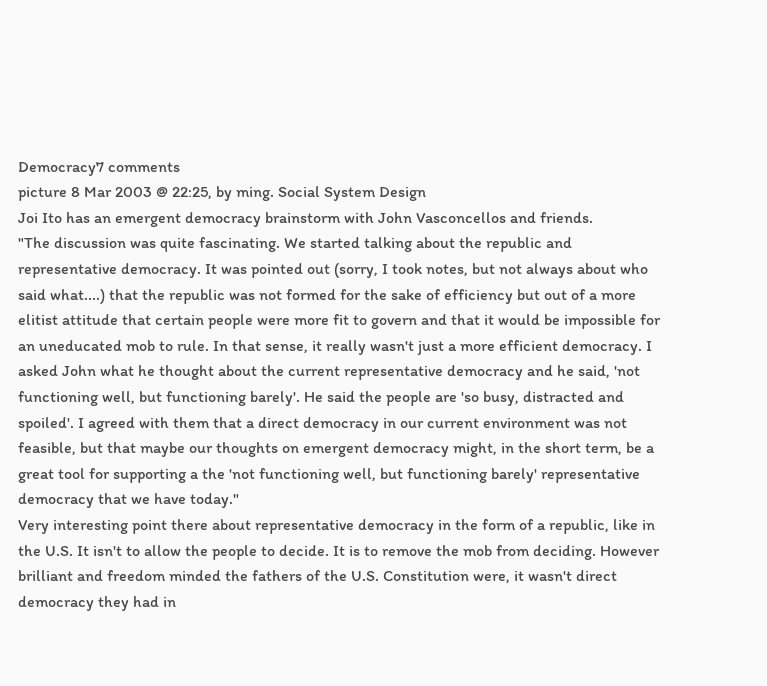Democracy7 comments
picture 8 Mar 2003 @ 22:25, by ming. Social System Design
Joi Ito has an emergent democracy brainstorm with John Vasconcellos and friends.
"The discussion was quite fascinating. We started talking about the republic and representative democracy. It was pointed out (sorry, I took notes, but not always about who said what....) that the republic was not formed for the sake of efficiency but out of a more elitist attitude that certain people were more fit to govern and that it would be impossible for an uneducated mob to rule. In that sense, it really wasn't just a more efficient democracy. I asked John what he thought about the current representative democracy and he said, 'not functioning well, but functioning barely'. He said the people are 'so busy, distracted and spoiled'. I agreed with them that a direct democracy in our current environment was not feasible, but that maybe our thoughts on emergent democracy might, in the short term, be a great tool for supporting a the 'not functioning well, but functioning barely' representative democracy that we have today."
Very interesting point there about representative democracy in the form of a republic, like in the U.S. It isn't to allow the people to decide. It is to remove the mob from deciding. However brilliant and freedom minded the fathers of the U.S. Constitution were, it wasn't direct democracy they had in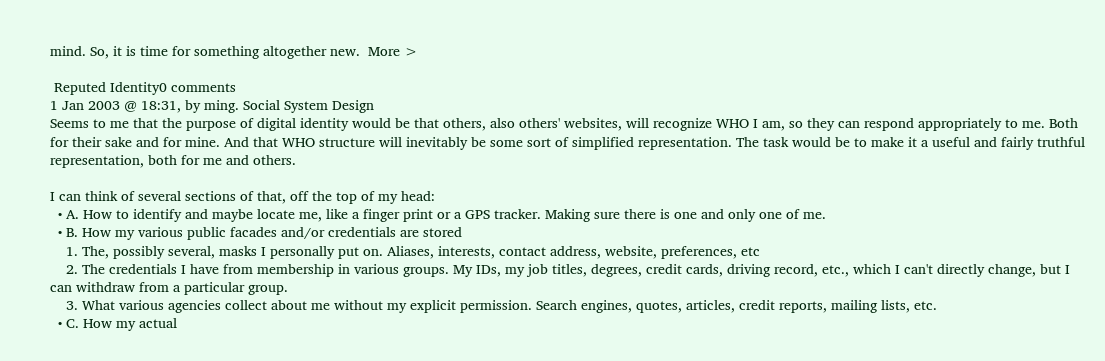mind. So, it is time for something altogether new.  More >

 Reputed Identity0 comments
1 Jan 2003 @ 18:31, by ming. Social System Design
Seems to me that the purpose of digital identity would be that others, also others' websites, will recognize WHO I am, so they can respond appropriately to me. Both for their sake and for mine. And that WHO structure will inevitably be some sort of simplified representation. The task would be to make it a useful and fairly truthful representation, both for me and others.

I can think of several sections of that, off the top of my head:
  • A. How to identify and maybe locate me, like a finger print or a GPS tracker. Making sure there is one and only one of me.
  • B. How my various public facades and/or credentials are stored
    1. The, possibly several, masks I personally put on. Aliases, interests, contact address, website, preferences, etc
    2. The credentials I have from membership in various groups. My IDs, my job titles, degrees, credit cards, driving record, etc., which I can't directly change, but I can withdraw from a particular group.
    3. What various agencies collect about me without my explicit permission. Search engines, quotes, articles, credit reports, mailing lists, etc.
  • C. How my actual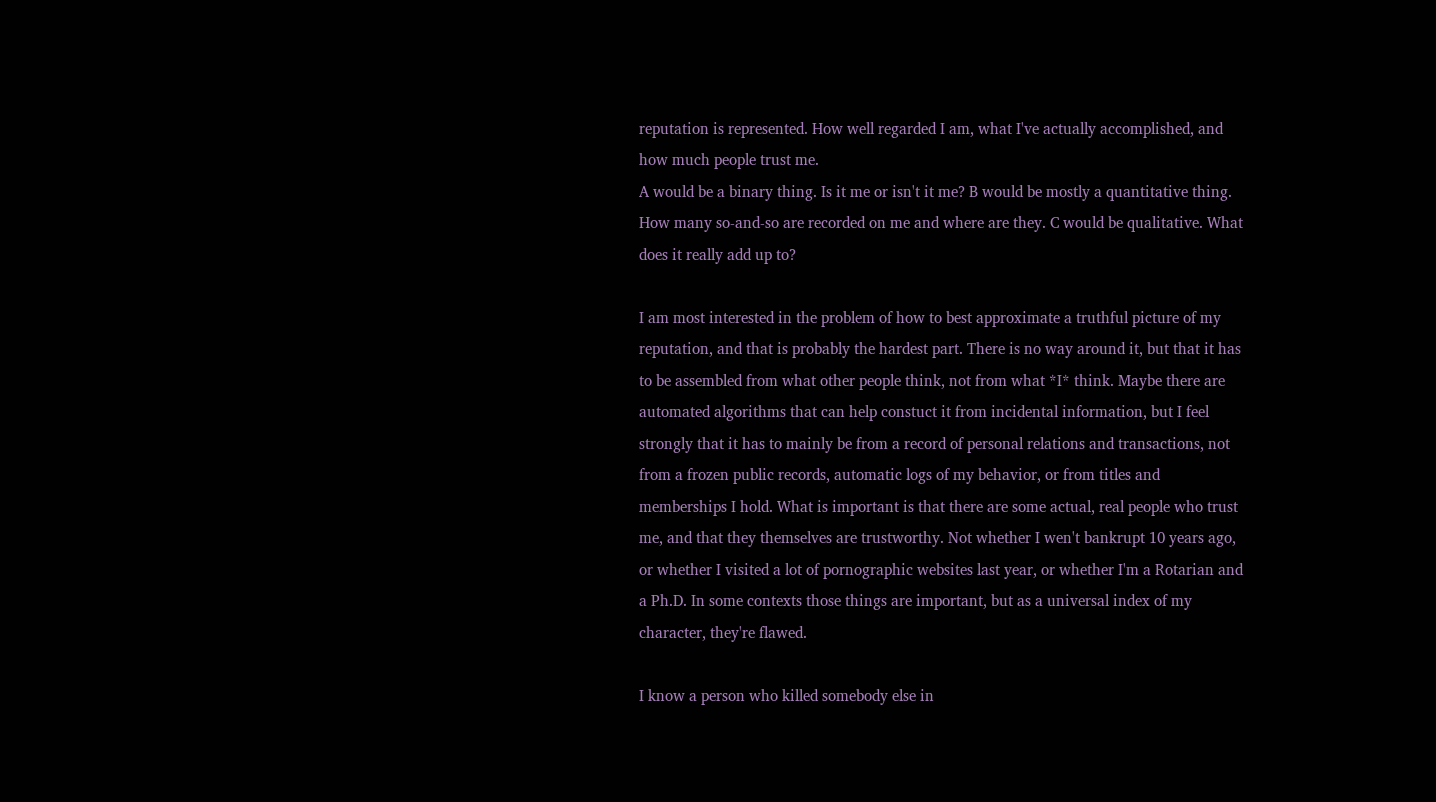reputation is represented. How well regarded I am, what I've actually accomplished, and how much people trust me.
A would be a binary thing. Is it me or isn't it me? B would be mostly a quantitative thing. How many so-and-so are recorded on me and where are they. C would be qualitative. What does it really add up to?

I am most interested in the problem of how to best approximate a truthful picture of my reputation, and that is probably the hardest part. There is no way around it, but that it has to be assembled from what other people think, not from what *I* think. Maybe there are automated algorithms that can help constuct it from incidental information, but I feel strongly that it has to mainly be from a record of personal relations and transactions, not from a frozen public records, automatic logs of my behavior, or from titles and memberships I hold. What is important is that there are some actual, real people who trust me, and that they themselves are trustworthy. Not whether I wen't bankrupt 10 years ago, or whether I visited a lot of pornographic websites last year, or whether I'm a Rotarian and a Ph.D. In some contexts those things are important, but as a universal index of my character, they're flawed.

I know a person who killed somebody else in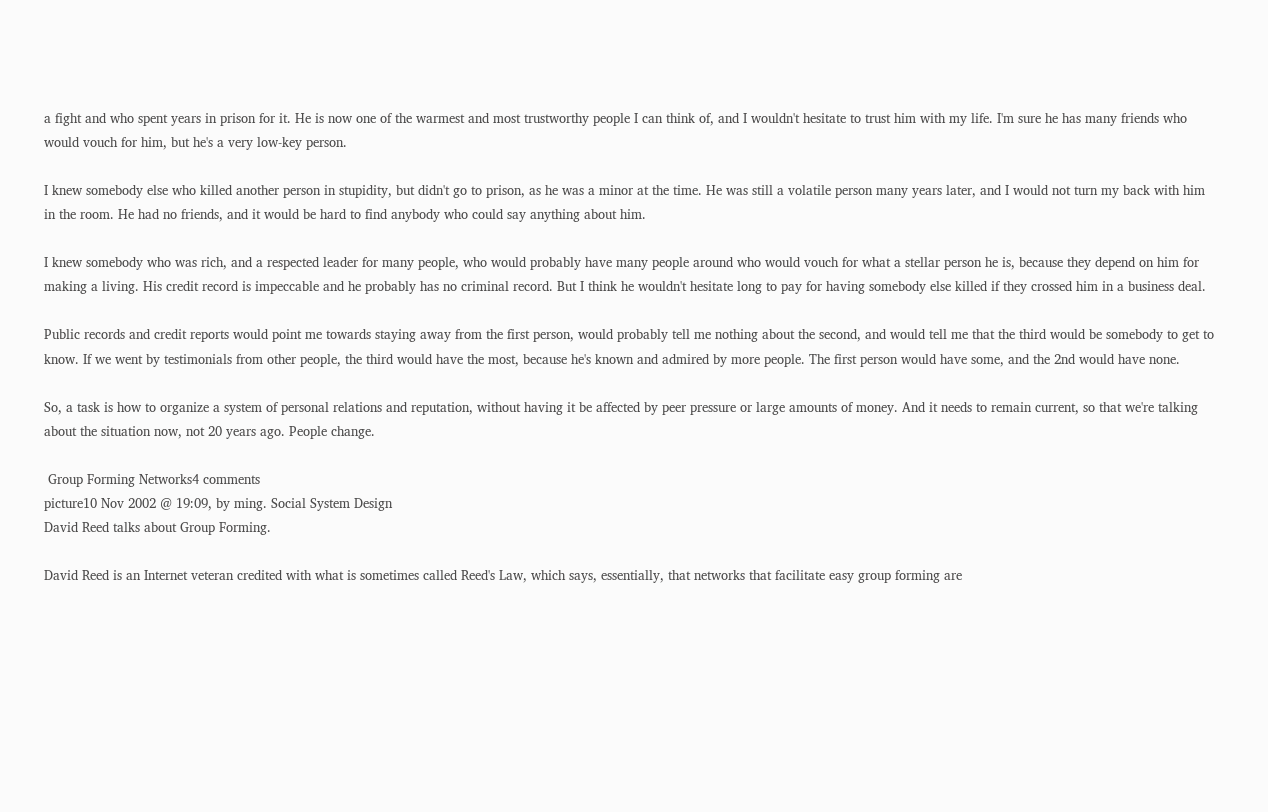a fight and who spent years in prison for it. He is now one of the warmest and most trustworthy people I can think of, and I wouldn't hesitate to trust him with my life. I'm sure he has many friends who would vouch for him, but he's a very low-key person.

I knew somebody else who killed another person in stupidity, but didn't go to prison, as he was a minor at the time. He was still a volatile person many years later, and I would not turn my back with him in the room. He had no friends, and it would be hard to find anybody who could say anything about him.

I knew somebody who was rich, and a respected leader for many people, who would probably have many people around who would vouch for what a stellar person he is, because they depend on him for making a living. His credit record is impeccable and he probably has no criminal record. But I think he wouldn't hesitate long to pay for having somebody else killed if they crossed him in a business deal.

Public records and credit reports would point me towards staying away from the first person, would probably tell me nothing about the second, and would tell me that the third would be somebody to get to know. If we went by testimonials from other people, the third would have the most, because he's known and admired by more people. The first person would have some, and the 2nd would have none.

So, a task is how to organize a system of personal relations and reputation, without having it be affected by peer pressure or large amounts of money. And it needs to remain current, so that we're talking about the situation now, not 20 years ago. People change.

 Group Forming Networks4 comments
picture10 Nov 2002 @ 19:09, by ming. Social System Design
David Reed talks about Group Forming.

David Reed is an Internet veteran credited with what is sometimes called Reed's Law, which says, essentially, that networks that facilitate easy group forming are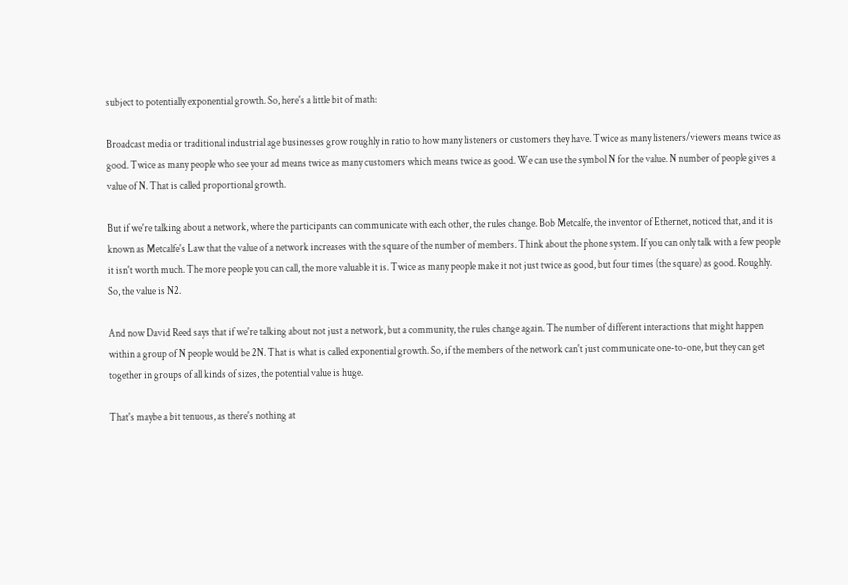subject to potentially exponential growth. So, here's a little bit of math:

Broadcast media or traditional industrial age businesses grow roughly in ratio to how many listeners or customers they have. Twice as many listeners/viewers means twice as good. Twice as many people who see your ad means twice as many customers which means twice as good. We can use the symbol N for the value. N number of people gives a value of N. That is called proportional growth.

But if we're talking about a network, where the participants can communicate with each other, the rules change. Bob Metcalfe, the inventor of Ethernet, noticed that, and it is known as Metcalfe's Law that the value of a network increases with the square of the number of members. Think about the phone system. If you can only talk with a few people it isn't worth much. The more people you can call, the more valuable it is. Twice as many people make it not just twice as good, but four times (the square) as good. Roughly. So, the value is N2.

And now David Reed says that if we're talking about not just a network, but a community, the rules change again. The number of different interactions that might happen within a group of N people would be 2N. That is what is called exponential growth. So, if the members of the network can't just communicate one-to-one, but they can get together in groups of all kinds of sizes, the potential value is huge.

That's maybe a bit tenuous, as there's nothing at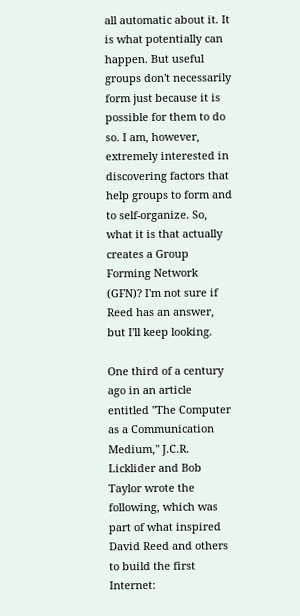all automatic about it. It is what potentially can happen. But useful groups don't necessarily form just because it is possible for them to do so. I am, however, extremely interested in discovering factors that help groups to form and to self-organize. So, what it is that actually creates a Group Forming Network (GFN)? I'm not sure if Reed has an answer, but I'll keep looking.

One third of a century ago in an article entitled "The Computer as a Communication Medium," J.C.R. Licklider and Bob Taylor wrote the following, which was part of what inspired David Reed and others to build the first Internet: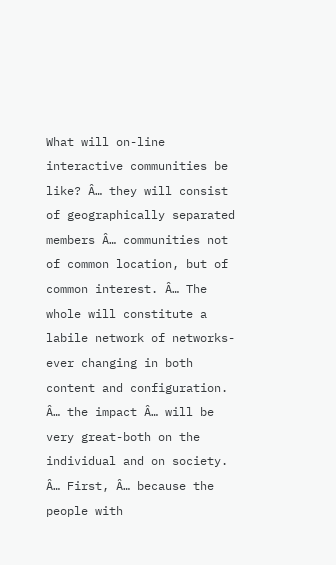What will on-line interactive communities be like? Â… they will consist of geographically separated members Â… communities not of common location, but of common interest. Â… The whole will constitute a labile network of networks-ever changing in both content and configuration. Â… the impact Â… will be very great-both on the individual and on society. Â… First, Â… because the people with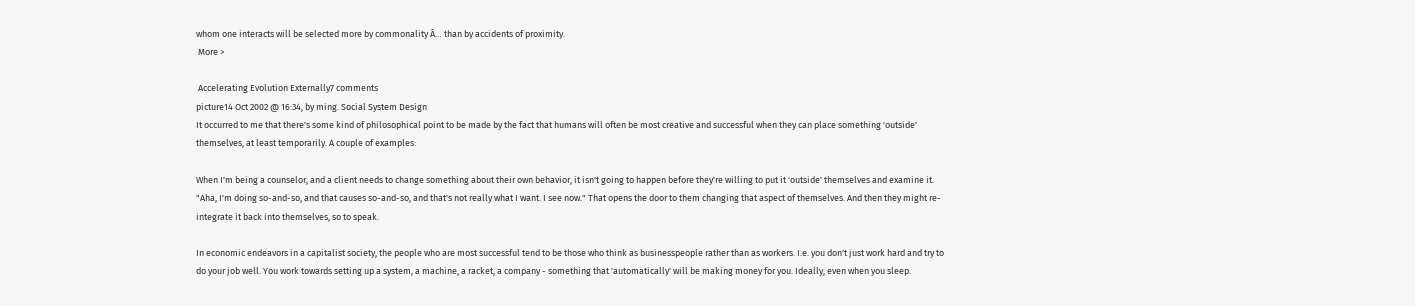whom one interacts will be selected more by commonality Â… than by accidents of proximity.
 More >

 Accelerating Evolution Externally7 comments
picture14 Oct 2002 @ 16:34, by ming. Social System Design
It occurred to me that there's some kind of philosophical point to be made by the fact that humans will often be most creative and successful when they can place something 'outside' themselves, at least temporarily. A couple of examples:

When I'm being a counselor, and a client needs to change something about their own behavior, it isn't going to happen before they're willing to put it 'outside' themselves and examine it. "Aha, I'm doing so-and-so, and that causes so-and-so, and that's not really what I want. I see now." That opens the door to them changing that aspect of themselves. And then they might re-integrate it back into themselves, so to speak.

In economic endeavors in a capitalist society, the people who are most successful tend to be those who think as businesspeople rather than as workers. I.e. you don't just work hard and try to do your job well. You work towards setting up a system, a machine, a racket, a company - something that 'automatically' will be making money for you. Ideally, even when you sleep.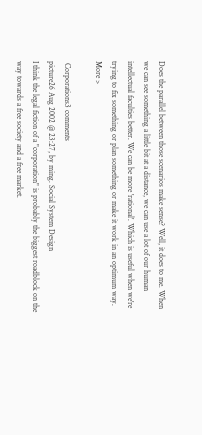Does the parallel between those scenarios make sense? Well, it does to me. When we can see something a little bit at a distance, we can use a lot of our human intellectual faculties better. We can be more 'rational'. Which is useful when we're trying to fix something or plan something or make it work in an optimum way.  More >

 Corporations3 comments
picture26 Aug 2002 @ 23:27, by ming. Social System Design
I think the legal fiction of a "corporation" is probably the biggest roadblock on the way towards a free society and a free market.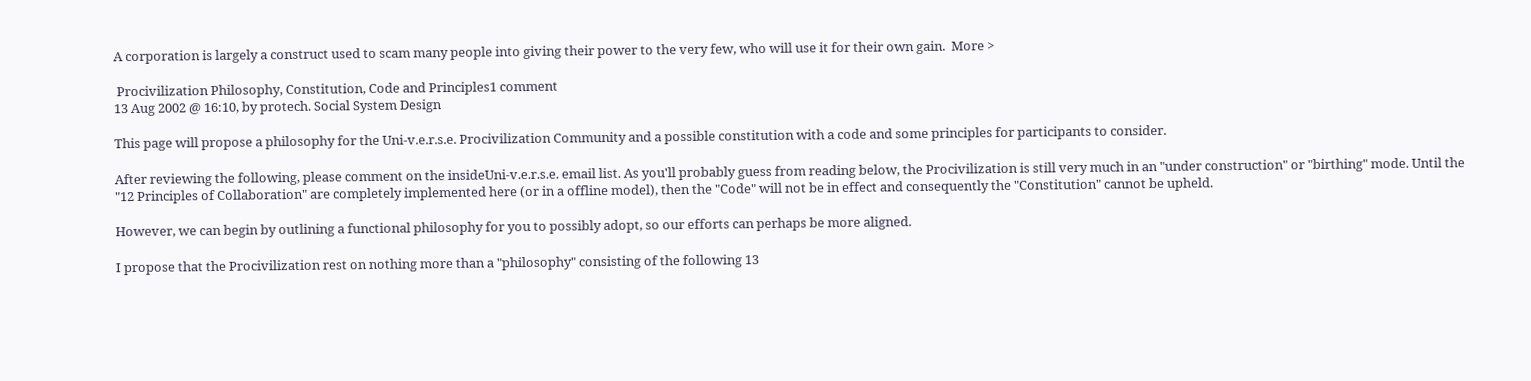A corporation is largely a construct used to scam many people into giving their power to the very few, who will use it for their own gain.  More >

 Procivilization Philosophy, Constitution, Code and Principles1 comment
13 Aug 2002 @ 16:10, by protech. Social System Design

This page will propose a philosophy for the Uni-v.e.r.s.e. Procivilization Community and a possible constitution with a code and some principles for participants to consider.

After reviewing the following, please comment on the insideUni-v.e.r.s.e. email list. As you'll probably guess from reading below, the Procivilization is still very much in an "under construction" or "birthing" mode. Until the "12 Principles of Collaboration" are completely implemented here (or in a offline model), then the "Code" will not be in effect and consequently the "Constitution" cannot be upheld.

However, we can begin by outlining a functional philosophy for you to possibly adopt, so our efforts can perhaps be more aligned.

I propose that the Procivilization rest on nothing more than a "philosophy" consisting of the following 13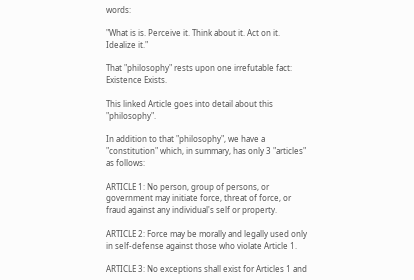words:

"What is is. Perceive it. Think about it. Act on it. Idealize it."

That "philosophy" rests upon one irrefutable fact: Existence Exists.

This linked Article goes into detail about this "philosophy".

In addition to that "philosophy", we have a "constitution" which, in summary, has only 3 "articles" as follows:

ARTICLE 1: No person, group of persons, or government may initiate force, threat of force, or fraud against any individual's self or property.

ARTICLE 2: Force may be morally and legally used only in self-defense against those who violate Article 1.

ARTICLE 3: No exceptions shall exist for Articles 1 and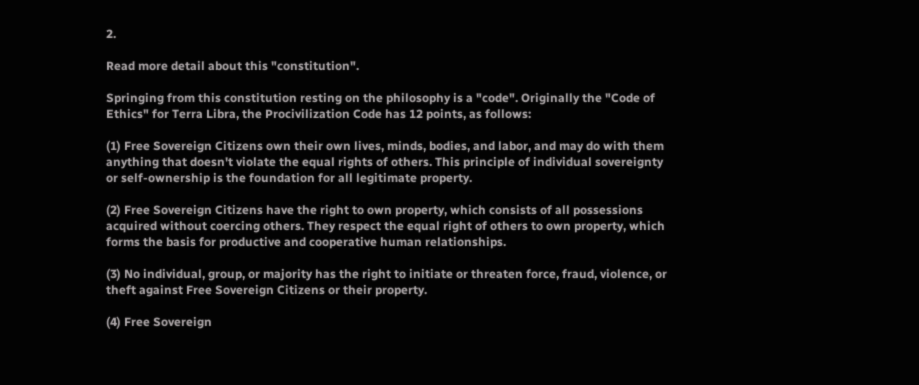2.

Read more detail about this "constitution".

Springing from this constitution resting on the philosophy is a "code". Originally the "Code of Ethics" for Terra Libra, the Procivilization Code has 12 points, as follows:

(1) Free Sovereign Citizens own their own lives, minds, bodies, and labor, and may do with them anything that doesn't violate the equal rights of others. This principle of individual sovereignty or self-ownership is the foundation for all legitimate property.

(2) Free Sovereign Citizens have the right to own property, which consists of all possessions acquired without coercing others. They respect the equal right of others to own property, which forms the basis for productive and cooperative human relationships.

(3) No individual, group, or majority has the right to initiate or threaten force, fraud, violence, or theft against Free Sovereign Citizens or their property.

(4) Free Sovereign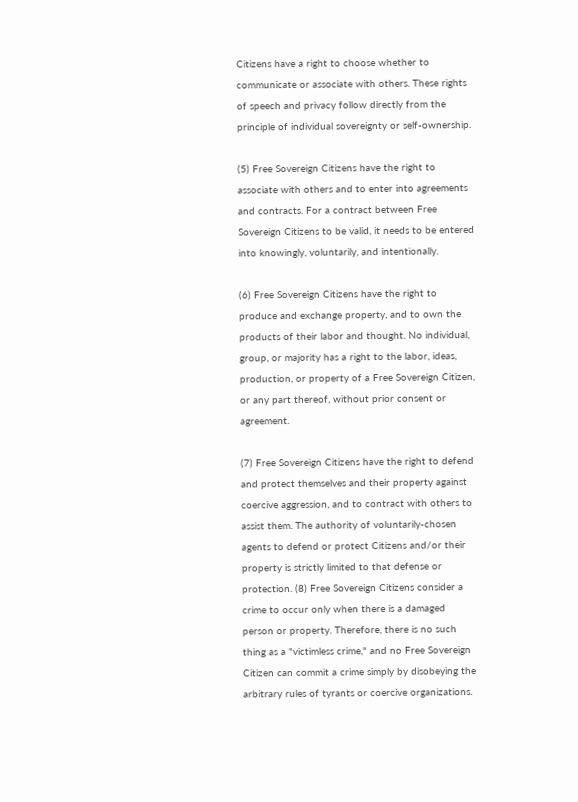Citizens have a right to choose whether to communicate or associate with others. These rights of speech and privacy follow directly from the principle of individual sovereignty or self-ownership.

(5) Free Sovereign Citizens have the right to associate with others and to enter into agreements and contracts. For a contract between Free Sovereign Citizens to be valid, it needs to be entered into knowingly, voluntarily, and intentionally.

(6) Free Sovereign Citizens have the right to produce and exchange property, and to own the products of their labor and thought. No individual, group, or majority has a right to the labor, ideas, production, or property of a Free Sovereign Citizen, or any part thereof, without prior consent or agreement.

(7) Free Sovereign Citizens have the right to defend and protect themselves and their property against coercive aggression, and to contract with others to assist them. The authority of voluntarily-chosen agents to defend or protect Citizens and/or their property is strictly limited to that defense or protection. (8) Free Sovereign Citizens consider a crime to occur only when there is a damaged person or property. Therefore, there is no such thing as a "victimless crime," and no Free Sovereign Citizen can commit a crime simply by disobeying the arbitrary rules of tyrants or coercive organizations.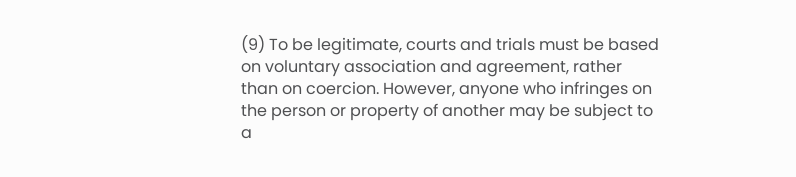(9) To be legitimate, courts and trials must be based on voluntary association and agreement, rather than on coercion. However, anyone who infringes on the person or property of another may be subject to a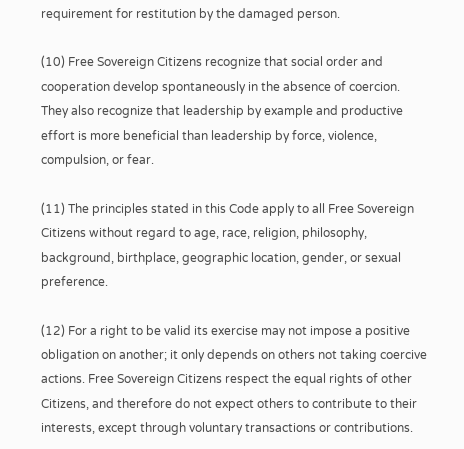requirement for restitution by the damaged person.

(10) Free Sovereign Citizens recognize that social order and cooperation develop spontaneously in the absence of coercion. They also recognize that leadership by example and productive effort is more beneficial than leadership by force, violence, compulsion, or fear.

(11) The principles stated in this Code apply to all Free Sovereign Citizens without regard to age, race, religion, philosophy, background, birthplace, geographic location, gender, or sexual preference.

(12) For a right to be valid its exercise may not impose a positive obligation on another; it only depends on others not taking coercive actions. Free Sovereign Citizens respect the equal rights of other Citizens, and therefore do not expect others to contribute to their interests, except through voluntary transactions or contributions.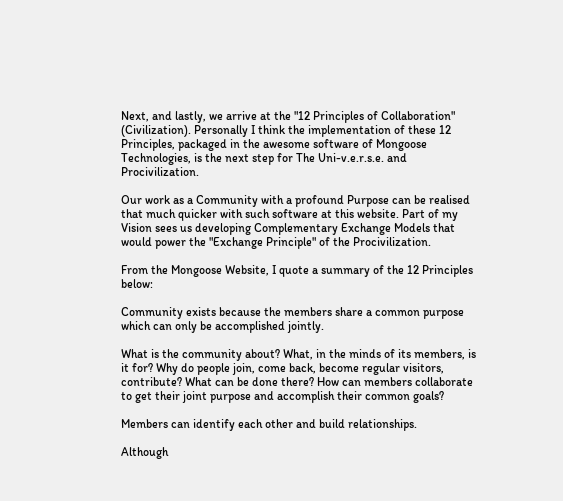Next, and lastly, we arrive at the "12 Principles of Collaboration" (Civilization). Personally I think the implementation of these 12 Principles, packaged in the awesome software of Mongoose Technologies, is the next step for The Uni-v.e.r.s.e. and Procivilization.

Our work as a Community with a profound Purpose can be realised that much quicker with such software at this website. Part of my Vision sees us developing Complementary Exchange Models that would power the "Exchange Principle" of the Procivilization.

From the Mongoose Website, I quote a summary of the 12 Principles below:

Community exists because the members share a common purpose which can only be accomplished jointly.

What is the community about? What, in the minds of its members, is it for? Why do people join, come back, become regular visitors, contribute? What can be done there? How can members collaborate to get their joint purpose and accomplish their common goals?

Members can identify each other and build relationships.

Although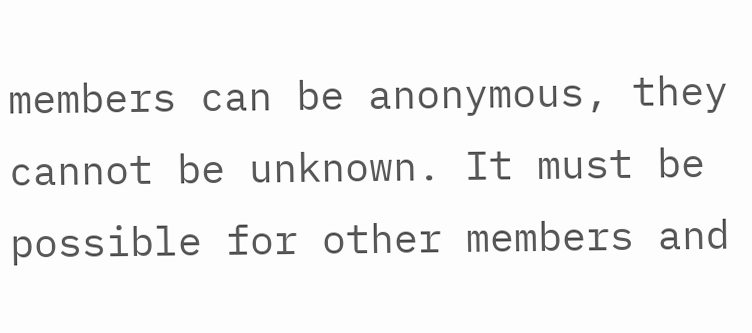members can be anonymous, they cannot be unknown. It must be possible for other members and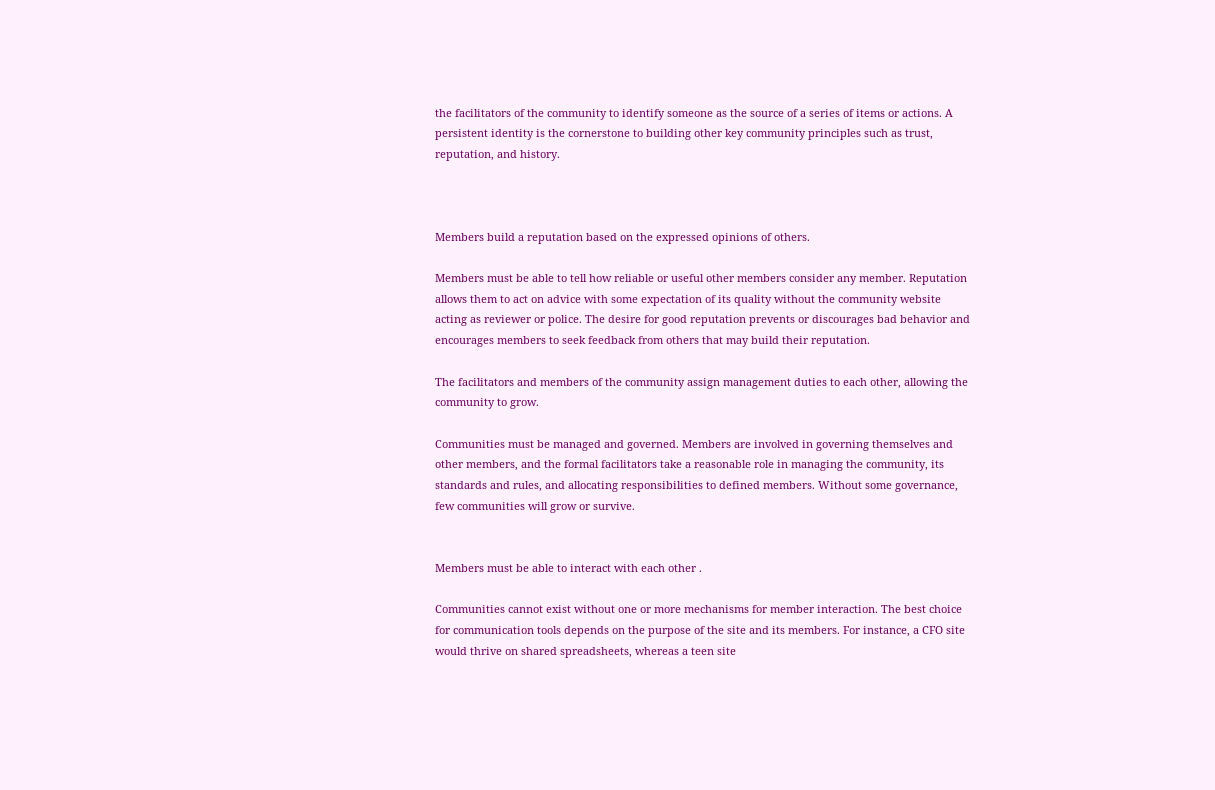the facilitators of the community to identify someone as the source of a series of items or actions. A persistent identity is the cornerstone to building other key community principles such as trust, reputation, and history.



Members build a reputation based on the expressed opinions of others.

Members must be able to tell how reliable or useful other members consider any member. Reputation allows them to act on advice with some expectation of its quality without the community website acting as reviewer or police. The desire for good reputation prevents or discourages bad behavior and encourages members to seek feedback from others that may build their reputation.

The facilitators and members of the community assign management duties to each other, allowing the community to grow.

Communities must be managed and governed. Members are involved in governing themselves and other members, and the formal facilitators take a reasonable role in managing the community, its standards and rules, and allocating responsibilities to defined members. Without some governance, few communities will grow or survive.


Members must be able to interact with each other .

Communities cannot exist without one or more mechanisms for member interaction. The best choice for communication tools depends on the purpose of the site and its members. For instance, a CFO site would thrive on shared spreadsheets, whereas a teen site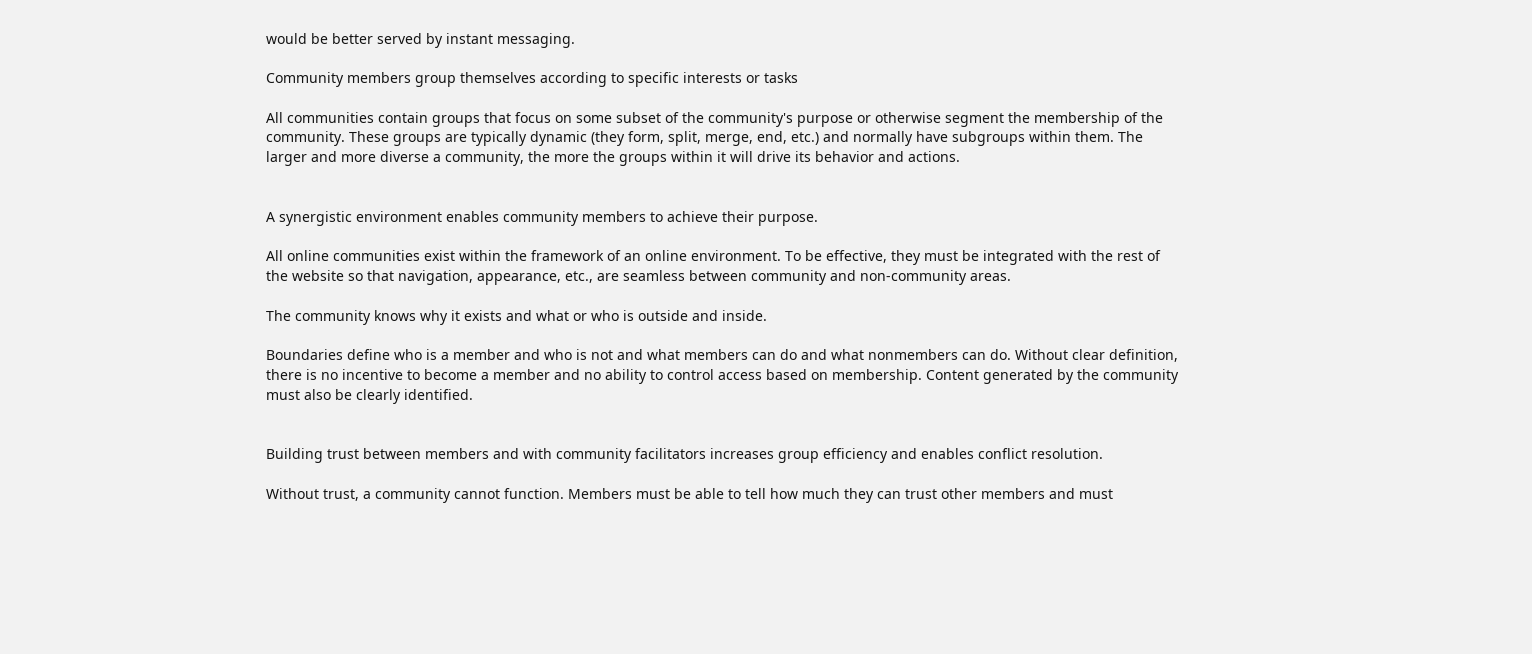would be better served by instant messaging.

Community members group themselves according to specific interests or tasks

All communities contain groups that focus on some subset of the community's purpose or otherwise segment the membership of the community. These groups are typically dynamic (they form, split, merge, end, etc.) and normally have subgroups within them. The larger and more diverse a community, the more the groups within it will drive its behavior and actions.


A synergistic environment enables community members to achieve their purpose.

All online communities exist within the framework of an online environment. To be effective, they must be integrated with the rest of the website so that navigation, appearance, etc., are seamless between community and non-community areas.

The community knows why it exists and what or who is outside and inside.

Boundaries define who is a member and who is not and what members can do and what nonmembers can do. Without clear definition, there is no incentive to become a member and no ability to control access based on membership. Content generated by the community must also be clearly identified.


Building trust between members and with community facilitators increases group efficiency and enables conflict resolution.

Without trust, a community cannot function. Members must be able to tell how much they can trust other members and must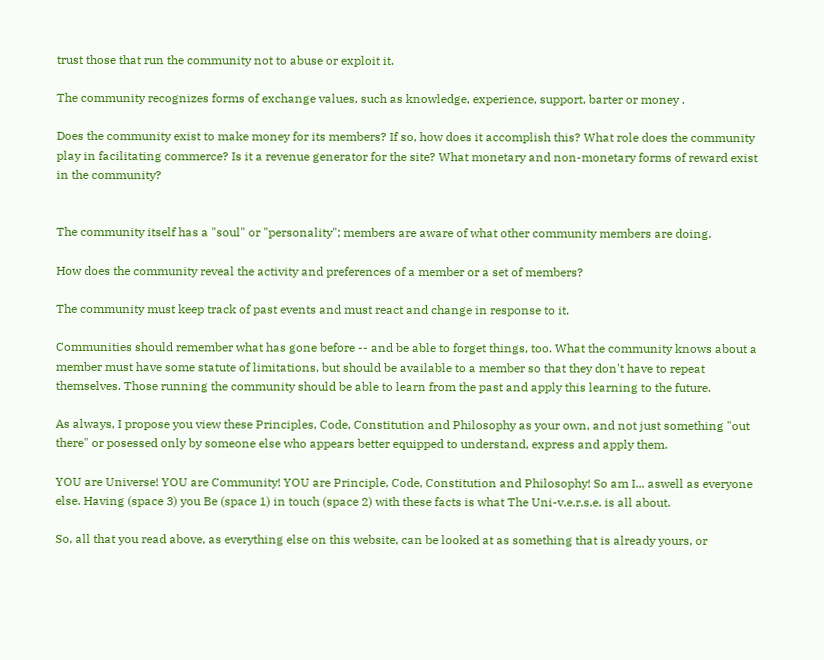trust those that run the community not to abuse or exploit it.

The community recognizes forms of exchange values, such as knowledge, experience, support, barter or money .

Does the community exist to make money for its members? If so, how does it accomplish this? What role does the community play in facilitating commerce? Is it a revenue generator for the site? What monetary and non-monetary forms of reward exist in the community?


The community itself has a "soul" or "personality"; members are aware of what other community members are doing.

How does the community reveal the activity and preferences of a member or a set of members?

The community must keep track of past events and must react and change in response to it.

Communities should remember what has gone before -- and be able to forget things, too. What the community knows about a member must have some statute of limitations, but should be available to a member so that they don't have to repeat themselves. Those running the community should be able to learn from the past and apply this learning to the future.

As always, I propose you view these Principles, Code, Constitution and Philosophy as your own, and not just something "out there" or posessed only by someone else who appears better equipped to understand, express and apply them.

YOU are Universe! YOU are Community! YOU are Principle, Code, Constitution and Philosophy! So am I... aswell as everyone else. Having (space 3) you Be (space 1) in touch (space 2) with these facts is what The Uni-v.e.r.s.e. is all about.

So, all that you read above, as everything else on this website, can be looked at as something that is already yours, or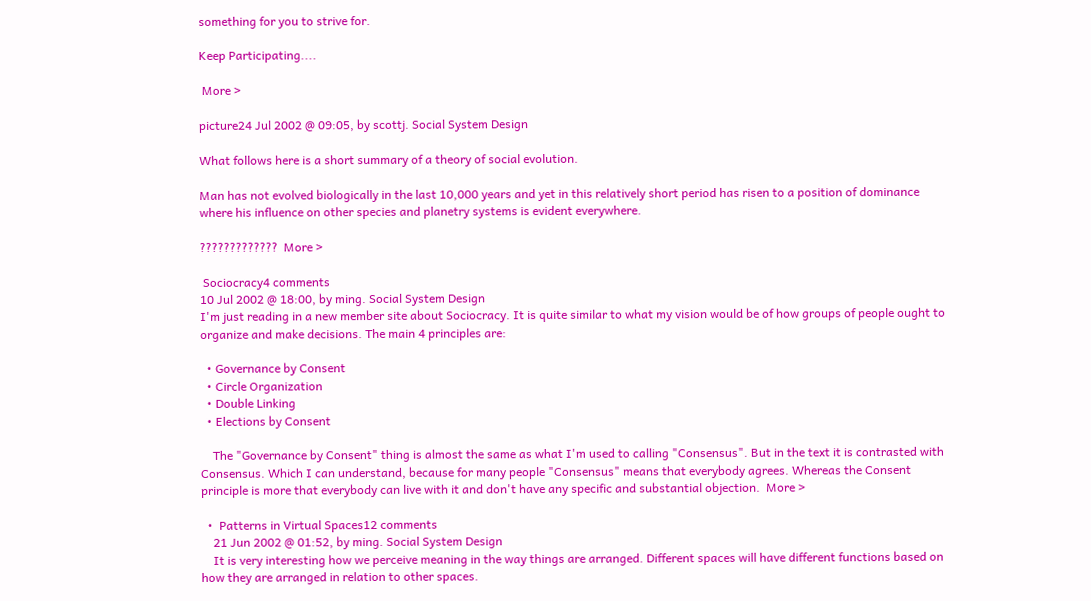something for you to strive for.

Keep Participating....

 More >

picture24 Jul 2002 @ 09:05, by scottj. Social System Design

What follows here is a short summary of a theory of social evolution.

Man has not evolved biologically in the last 10,000 years and yet in this relatively short period has risen to a position of dominance where his influence on other species and planetry systems is evident everywhere.

?????????????  More >

 Sociocracy4 comments
10 Jul 2002 @ 18:00, by ming. Social System Design
I'm just reading in a new member site about Sociocracy. It is quite similar to what my vision would be of how groups of people ought to organize and make decisions. The main 4 principles are:

  • Governance by Consent
  • Circle Organization
  • Double Linking
  • Elections by Consent

    The "Governance by Consent" thing is almost the same as what I'm used to calling "Consensus". But in the text it is contrasted with Consensus. Which I can understand, because for many people "Consensus" means that everybody agrees. Whereas the Consent principle is more that everybody can live with it and don't have any specific and substantial objection.  More >

  •  Patterns in Virtual Spaces12 comments
    21 Jun 2002 @ 01:52, by ming. Social System Design
    It is very interesting how we perceive meaning in the way things are arranged. Different spaces will have different functions based on how they are arranged in relation to other spaces.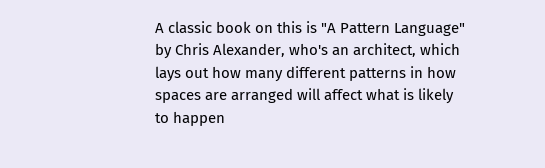A classic book on this is "A Pattern Language" by Chris Alexander, who's an architect, which lays out how many different patterns in how spaces are arranged will affect what is likely to happen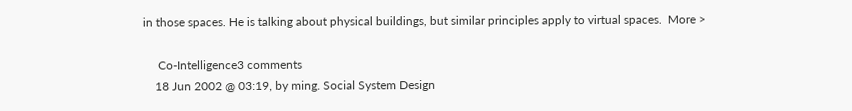in those spaces. He is talking about physical buildings, but similar principles apply to virtual spaces.  More >

     Co-Intelligence3 comments
    18 Jun 2002 @ 03:19, by ming. Social System Design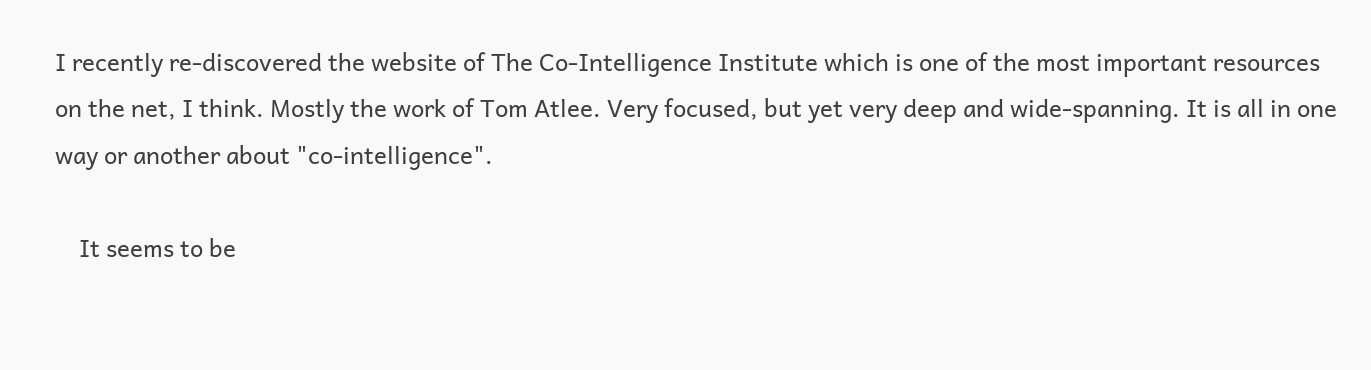I recently re-discovered the website of The Co-Intelligence Institute which is one of the most important resources on the net, I think. Mostly the work of Tom Atlee. Very focused, but yet very deep and wide-spanning. It is all in one way or another about "co-intelligence".

    It seems to be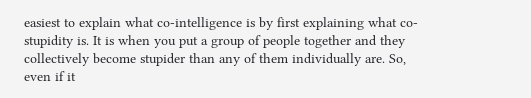easiest to explain what co-intelligence is by first explaining what co-stupidity is. It is when you put a group of people together and they collectively become stupider than any of them individually are. So, even if it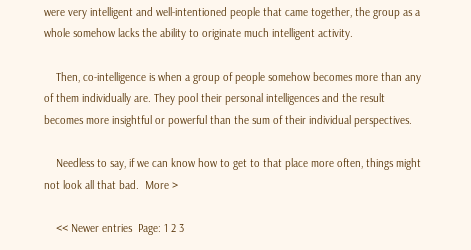were very intelligent and well-intentioned people that came together, the group as a whole somehow lacks the ability to originate much intelligent activity.

    Then, co-intelligence is when a group of people somehow becomes more than any of them individually are. They pool their personal intelligences and the result becomes more insightful or powerful than the sum of their individual perspectives.

    Needless to say, if we can know how to get to that place more often, things might not look all that bad.  More >

    << Newer entries  Page: 1 2 3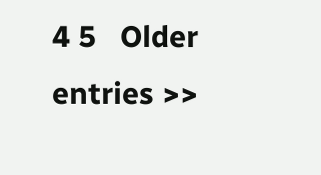4 5   Older entries >>